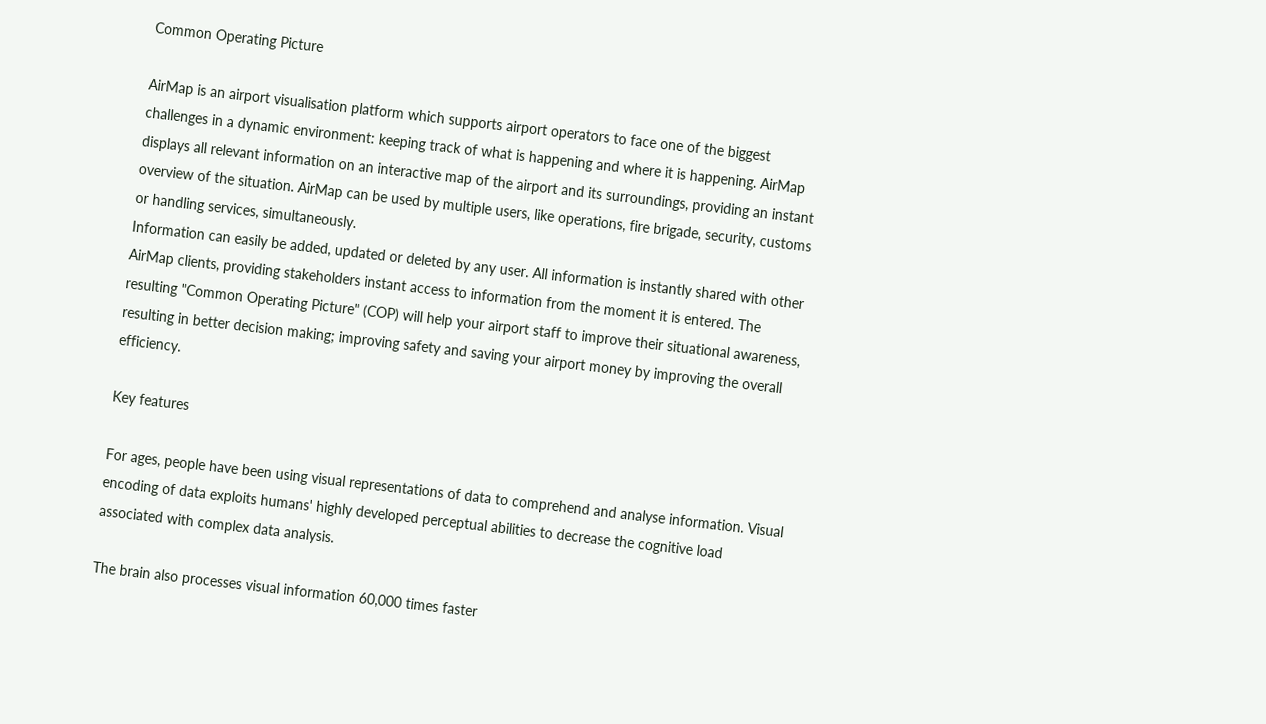Common Operating Picture

AirMap is an airport visualisation platform which supports airport operators to face one of the biggest challenges in a dynamic environment: keeping track of what is happening and where it is happening. AirMap displays all relevant information on an interactive map of the airport and its surroundings, providing an instant overview of the situation. AirMap can be used by multiple users, like operations, fire brigade, security, customs or handling services, simultaneously.
Information can easily be added, updated or deleted by any user. All information is instantly shared with other AirMap clients, providing stakeholders instant access to information from the moment it is entered. The resulting "Common Operating Picture" (COP) will help your airport staff to improve their situational awareness, resulting in better decision making; improving safety and saving your airport money by improving the overall efficiency.

Key features

For ages, people have been using visual representations of data to comprehend and analyse information. Visual encoding of data exploits humans' highly developed perceptual abilities to decrease the cognitive load associated with complex data analysis.

The brain also processes visual information 60,000 times faster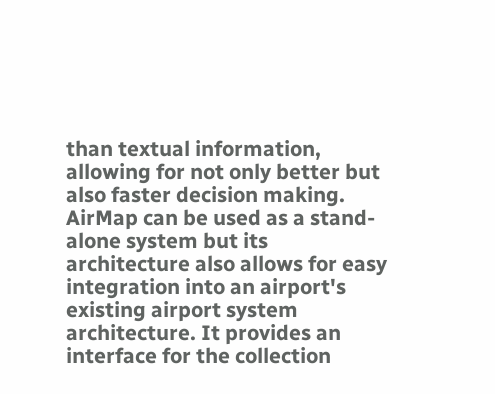than textual information, allowing for not only better but also faster decision making.
AirMap can be used as a stand-alone system but its architecture also allows for easy integration into an airport's existing airport system architecture. It provides an interface for the collection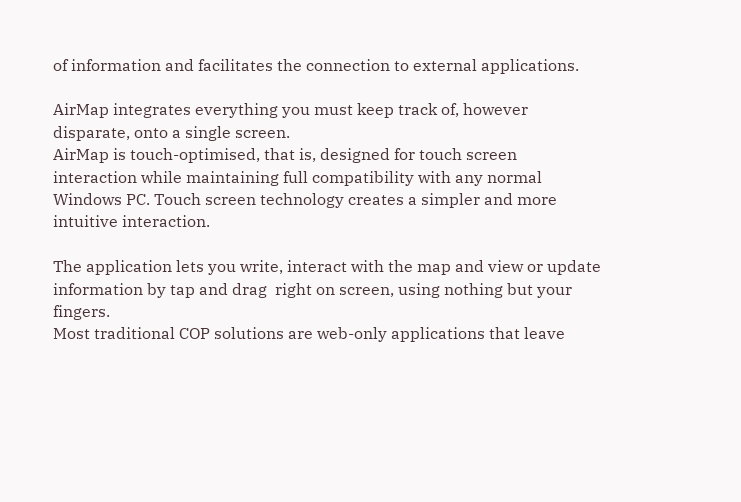of information and facilitates the connection to external applications.

AirMap integrates everything you must keep track of, however disparate, onto a single screen.
AirMap is touch-optimised, that is, designed for touch screen interaction while maintaining full compatibility with any normal Windows PC. Touch screen technology creates a simpler and more intuitive interaction.

The application lets you write, interact with the map and view or update information by tap and drag  right on screen, using nothing but your fingers.
Most traditional COP solutions are web-only applications that leave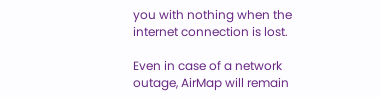you with nothing when the internet connection is lost.

Even in case of a network outage, AirMap will remain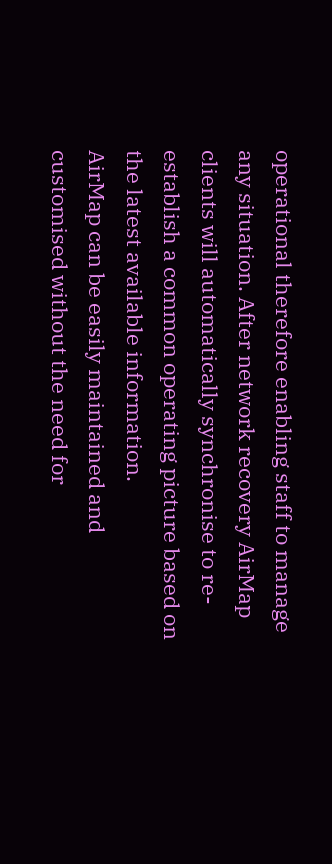operational therefore enabling staff to manage any situation. After network recovery AirMap clients will automatically synchronise to re-establish a common operating picture based on the latest available information.
AirMap can be easily maintained and customised without the need for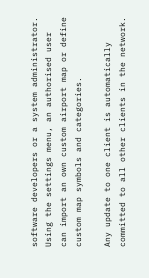software developers or a system administrator. Using the settings menu, an authorised user can import an own custom airport map or define custom map symbols and categories.

Any update to one client is automatically committed to all other clients in the network.